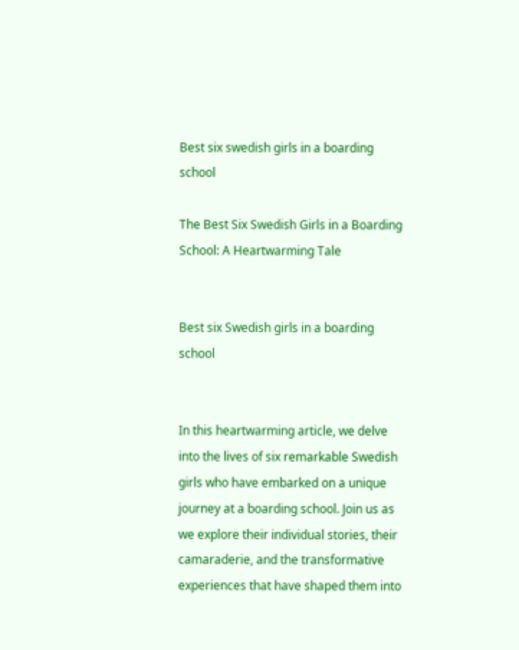Best six swedish girls in a boarding school

The Best Six Swedish Girls in a Boarding School: A Heartwarming Tale


Best six Swedish girls in a boarding school


In this heartwarming article, we delve into the lives of six remarkable Swedish girls who have embarked on a unique journey at a boarding school. Join us as we explore their individual stories, their camaraderie, and the transformative experiences that have shaped them into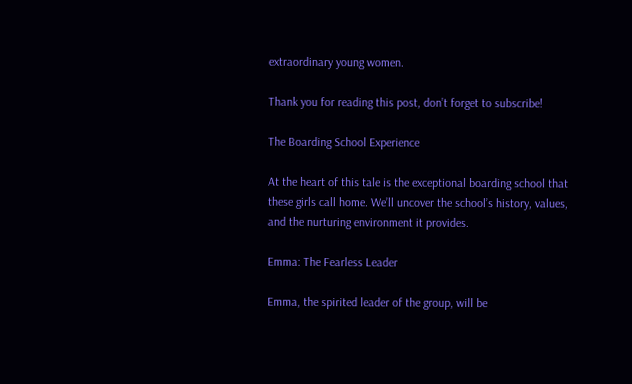extraordinary young women.

Thank you for reading this post, don’t forget to subscribe!

The Boarding School Experience

At the heart of this tale is the exceptional boarding school that these girls call home. We’ll uncover the school’s history, values, and the nurturing environment it provides.

Emma: The Fearless Leader

Emma, the spirited leader of the group, will be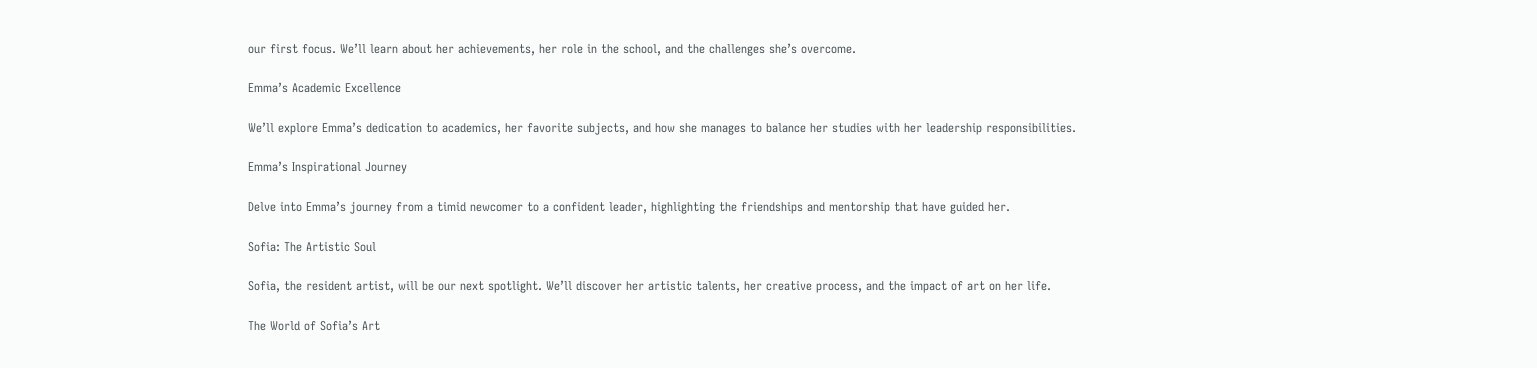our first focus. We’ll learn about her achievements, her role in the school, and the challenges she’s overcome.

Emma’s Academic Excellence

We’ll explore Emma’s dedication to academics, her favorite subjects, and how she manages to balance her studies with her leadership responsibilities.

Emma’s Inspirational Journey

Delve into Emma’s journey from a timid newcomer to a confident leader, highlighting the friendships and mentorship that have guided her.

Sofia: The Artistic Soul

Sofia, the resident artist, will be our next spotlight. We’ll discover her artistic talents, her creative process, and the impact of art on her life.

The World of Sofia’s Art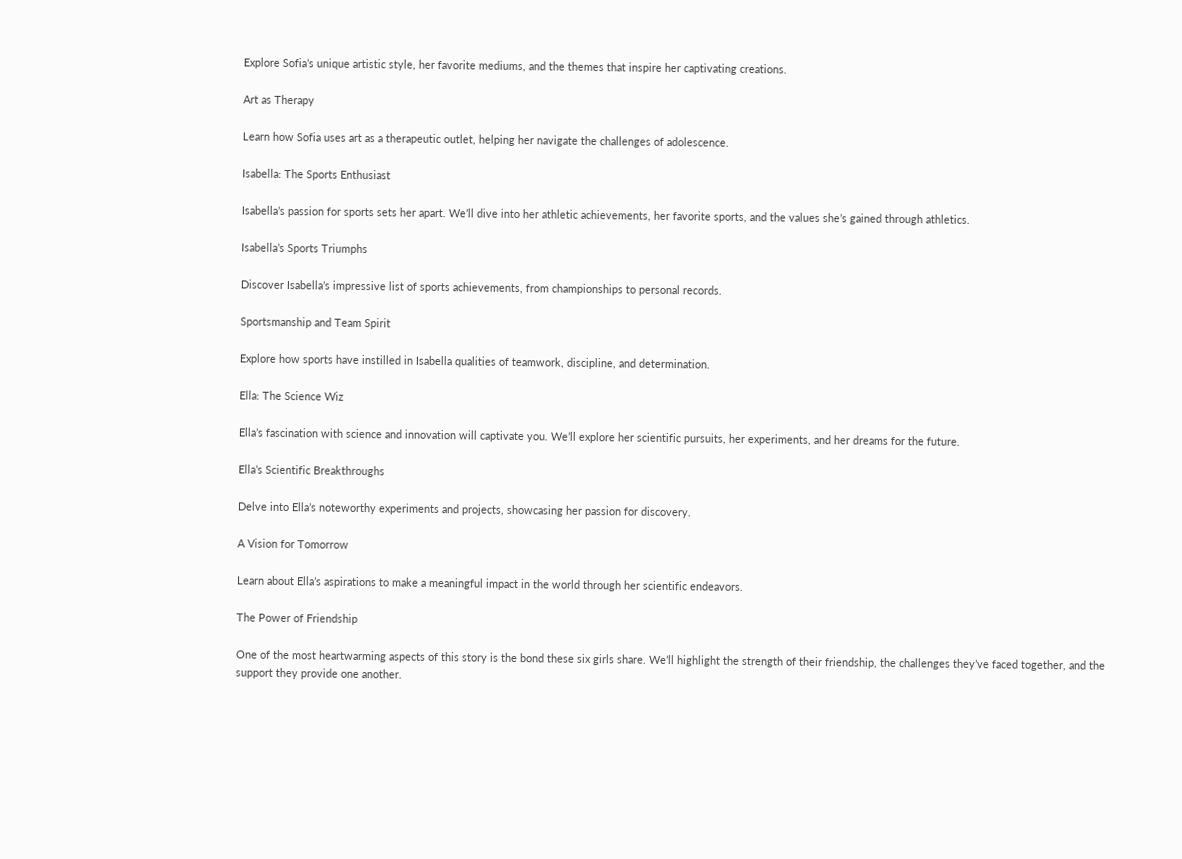Explore Sofia’s unique artistic style, her favorite mediums, and the themes that inspire her captivating creations.

Art as Therapy

Learn how Sofia uses art as a therapeutic outlet, helping her navigate the challenges of adolescence.

Isabella: The Sports Enthusiast

Isabella’s passion for sports sets her apart. We’ll dive into her athletic achievements, her favorite sports, and the values she’s gained through athletics.

Isabella’s Sports Triumphs

Discover Isabella’s impressive list of sports achievements, from championships to personal records.

Sportsmanship and Team Spirit

Explore how sports have instilled in Isabella qualities of teamwork, discipline, and determination.

Ella: The Science Wiz

Ella’s fascination with science and innovation will captivate you. We’ll explore her scientific pursuits, her experiments, and her dreams for the future.

Ella’s Scientific Breakthroughs

Delve into Ella’s noteworthy experiments and projects, showcasing her passion for discovery.

A Vision for Tomorrow

Learn about Ella’s aspirations to make a meaningful impact in the world through her scientific endeavors.

The Power of Friendship

One of the most heartwarming aspects of this story is the bond these six girls share. We’ll highlight the strength of their friendship, the challenges they’ve faced together, and the support they provide one another.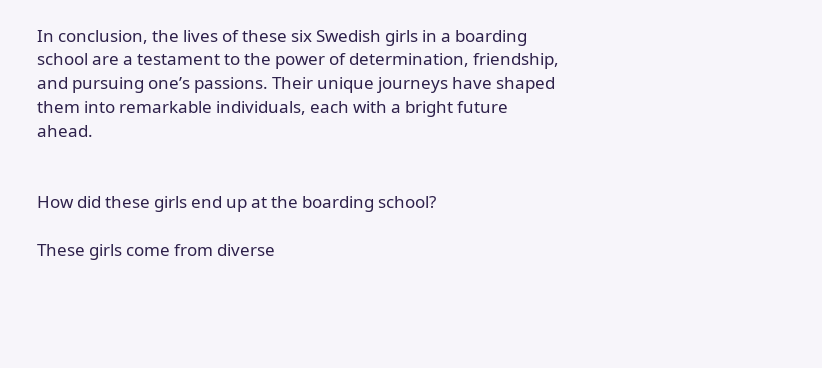In conclusion, the lives of these six Swedish girls in a boarding school are a testament to the power of determination, friendship, and pursuing one’s passions. Their unique journeys have shaped them into remarkable individuals, each with a bright future ahead.


How did these girls end up at the boarding school?

These girls come from diverse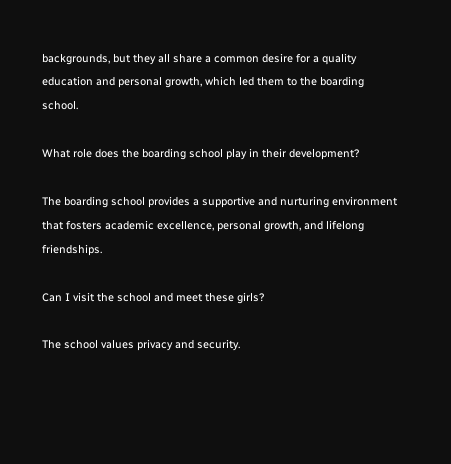backgrounds, but they all share a common desire for a quality education and personal growth, which led them to the boarding school.

What role does the boarding school play in their development?

The boarding school provides a supportive and nurturing environment that fosters academic excellence, personal growth, and lifelong friendships.

Can I visit the school and meet these girls?

The school values privacy and security.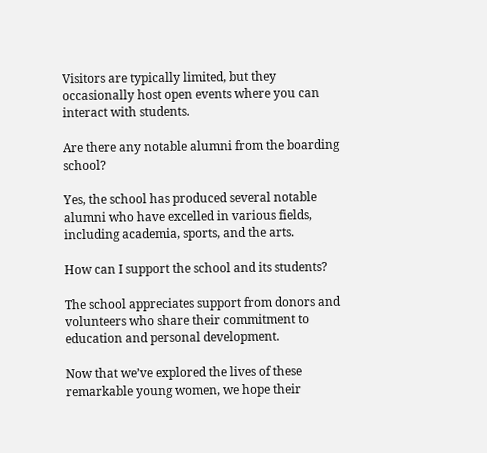Visitors are typically limited, but they occasionally host open events where you can interact with students.

Are there any notable alumni from the boarding school?

Yes, the school has produced several notable alumni who have excelled in various fields, including academia, sports, and the arts.

How can I support the school and its students?

The school appreciates support from donors and volunteers who share their commitment to education and personal development.

Now that we’ve explored the lives of these remarkable young women, we hope their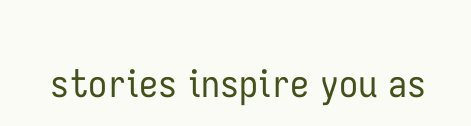stories inspire you as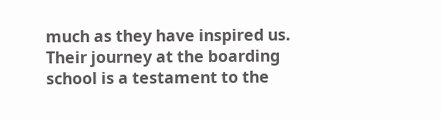much as they have inspired us. Their journey at the boarding school is a testament to the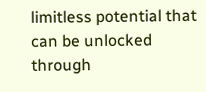limitless potential that can be unlocked through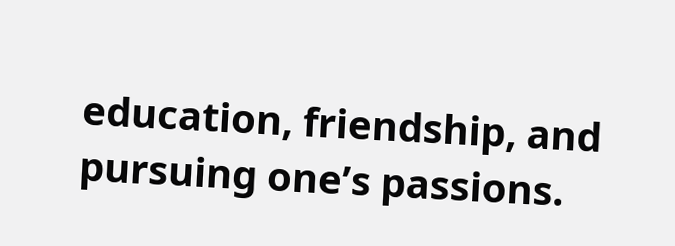education, friendship, and pursuing one’s passions.